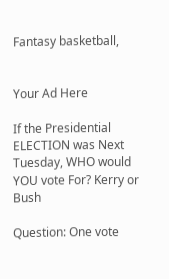Fantasy basketball,


Your Ad Here

If the Presidential ELECTION was Next Tuesday, WHO would YOU vote For? Kerry or Bush

Question: One vote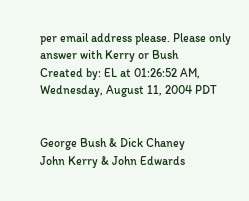per email address please. Please only answer with Kerry or Bush
Created by: EL at 01:26:52 AM, Wednesday, August 11, 2004 PDT


George Bush & Dick Chaney
John Kerry & John Edwards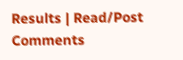Results | Read/Post Comments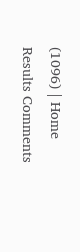(1096) | Home
Results Comments